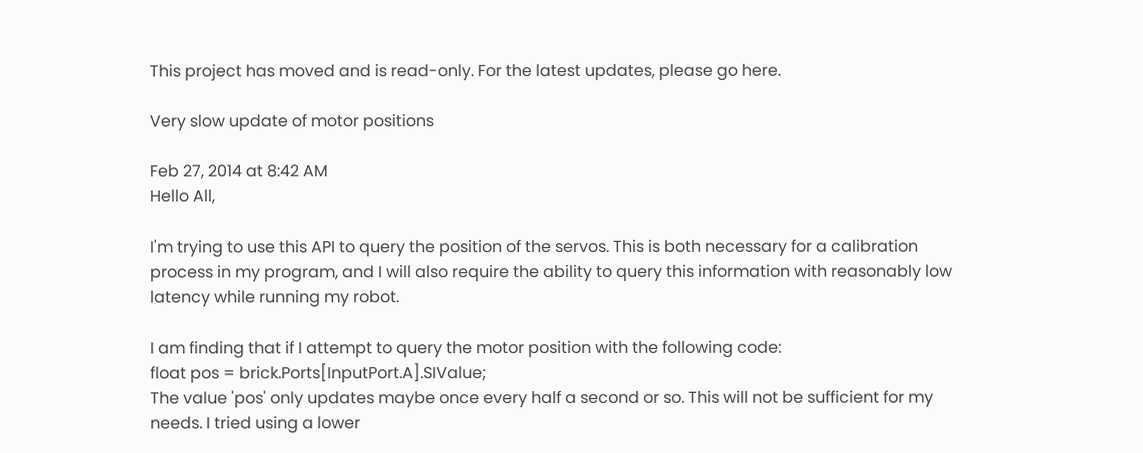This project has moved and is read-only. For the latest updates, please go here.

Very slow update of motor positions

Feb 27, 2014 at 8:42 AM
Hello All,

I'm trying to use this API to query the position of the servos. This is both necessary for a calibration process in my program, and I will also require the ability to query this information with reasonably low latency while running my robot.

I am finding that if I attempt to query the motor position with the following code:
float pos = brick.Ports[InputPort.A].SIValue;
The value 'pos' only updates maybe once every half a second or so. This will not be sufficient for my needs. I tried using a lower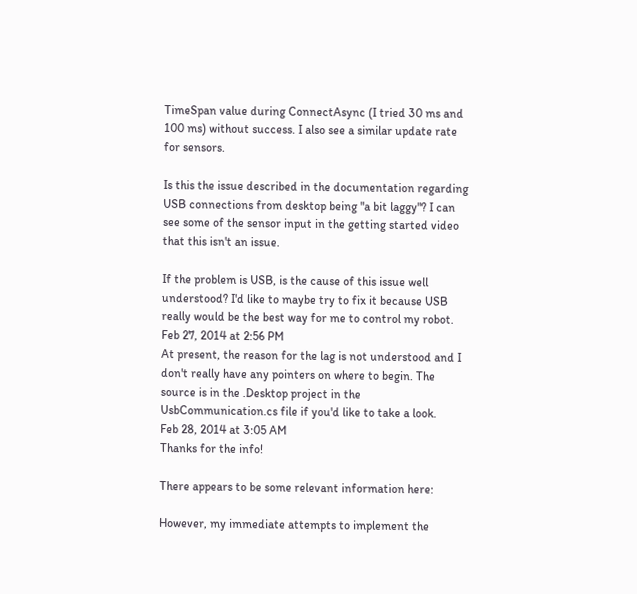TimeSpan value during ConnectAsync (I tried 30 ms and 100 ms) without success. I also see a similar update rate for sensors.

Is this the issue described in the documentation regarding USB connections from desktop being "a bit laggy"? I can see some of the sensor input in the getting started video that this isn't an issue.

If the problem is USB, is the cause of this issue well understood? I'd like to maybe try to fix it because USB really would be the best way for me to control my robot.
Feb 27, 2014 at 2:56 PM
At present, the reason for the lag is not understood and I don't really have any pointers on where to begin. The source is in the .Desktop project in the UsbCommunication.cs file if you'd like to take a look.
Feb 28, 2014 at 3:05 AM
Thanks for the info!

There appears to be some relevant information here:

However, my immediate attempts to implement the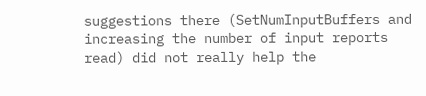suggestions there (SetNumInputBuffers and increasing the number of input reports read) did not really help the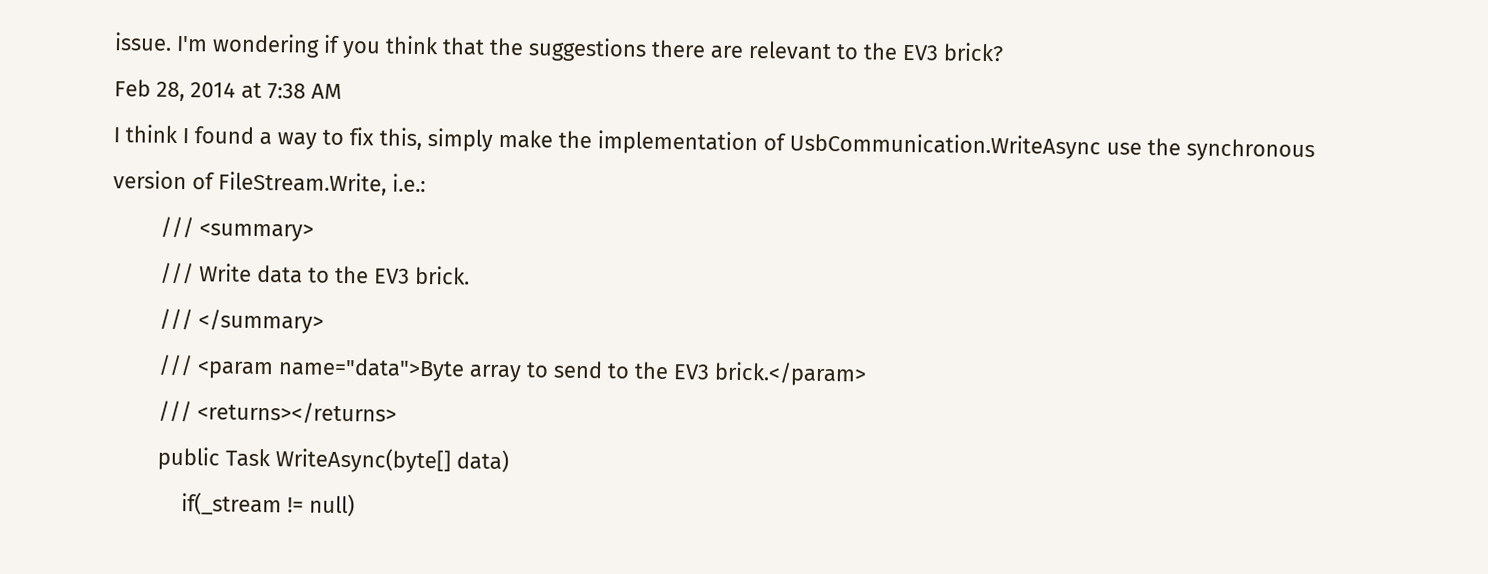issue. I'm wondering if you think that the suggestions there are relevant to the EV3 brick?
Feb 28, 2014 at 7:38 AM
I think I found a way to fix this, simply make the implementation of UsbCommunication.WriteAsync use the synchronous version of FileStream.Write, i.e.:
        /// <summary>
        /// Write data to the EV3 brick.
        /// </summary>
        /// <param name="data">Byte array to send to the EV3 brick.</param>
        /// <returns></returns>
        public Task WriteAsync(byte[] data)
            if(_stream != null)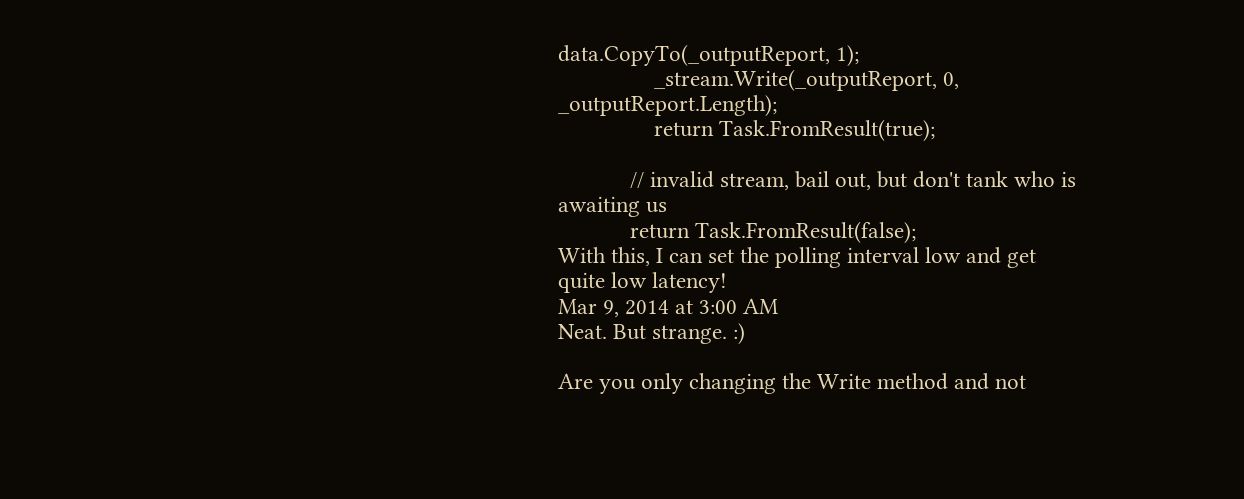data.CopyTo(_outputReport, 1);
                _stream.Write(_outputReport, 0, _outputReport.Length);
                return Task.FromResult(true);

            // invalid stream, bail out, but don't tank who is awaiting us
            return Task.FromResult(false);
With this, I can set the polling interval low and get quite low latency!
Mar 9, 2014 at 3:00 AM
Neat. But strange. :)

Are you only changing the Write method and not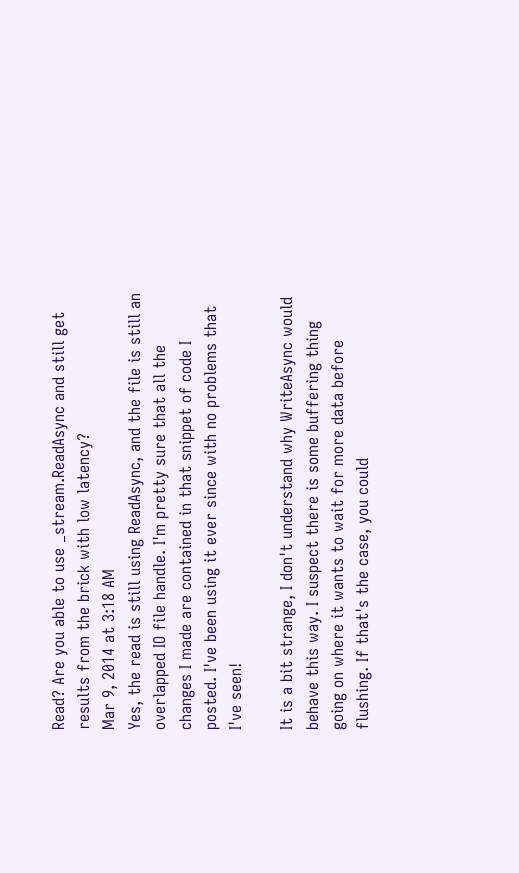Read? Are you able to use _stream.ReadAsync and still get results from the brick with low latency?
Mar 9, 2014 at 3:18 AM
Yes, the read is still using ReadAsync, and the file is still an overlapped IO file handle. I'm pretty sure that all the changes I made are contained in that snippet of code I posted. I've been using it ever since with no problems that I've seen!

It is a bit strange, I don't understand why WriteAsync would behave this way. I suspect there is some buffering thing going on where it wants to wait for more data before flushing. If that's the case, you could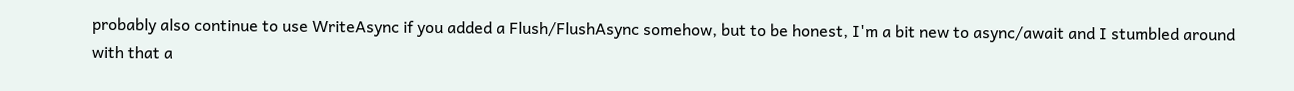probably also continue to use WriteAsync if you added a Flush/FlushAsync somehow, but to be honest, I'm a bit new to async/await and I stumbled around with that a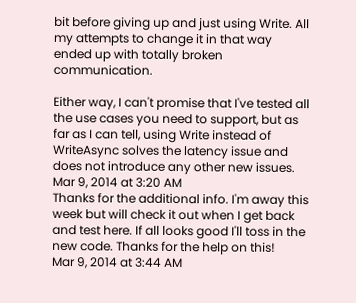bit before giving up and just using Write. All my attempts to change it in that way ended up with totally broken communication.

Either way, I can't promise that I've tested all the use cases you need to support, but as far as I can tell, using Write instead of WriteAsync solves the latency issue and does not introduce any other new issues.
Mar 9, 2014 at 3:20 AM
Thanks for the additional info. I'm away this week but will check it out when I get back and test here. If all looks good I'll toss in the new code. Thanks for the help on this!
Mar 9, 2014 at 3:44 AM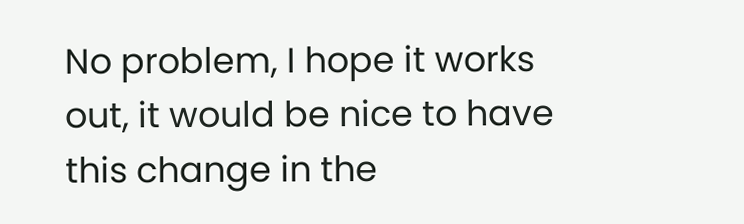No problem, I hope it works out, it would be nice to have this change in the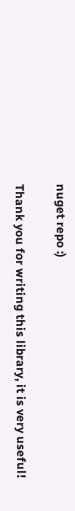nuget repo :)

Thank you for writing this library, it is very useful!